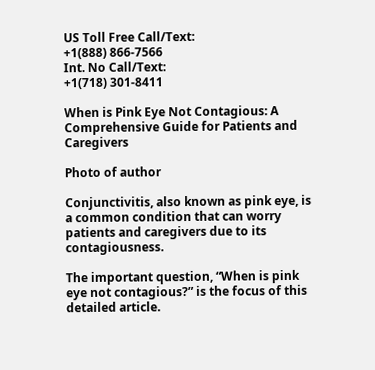US Toll Free Call/Text:
+1(888) 866-7566
Int. No Call/Text:
+1(718) 301-8411

When is Pink Eye Not Contagious: A Comprehensive Guide for Patients and Caregivers

Photo of author

Conjunctivitis, also known as pink eye, is a common condition that can worry patients and caregivers due to its contagiousness.

The important question, “When is pink eye not contagious?” is the focus of this detailed article.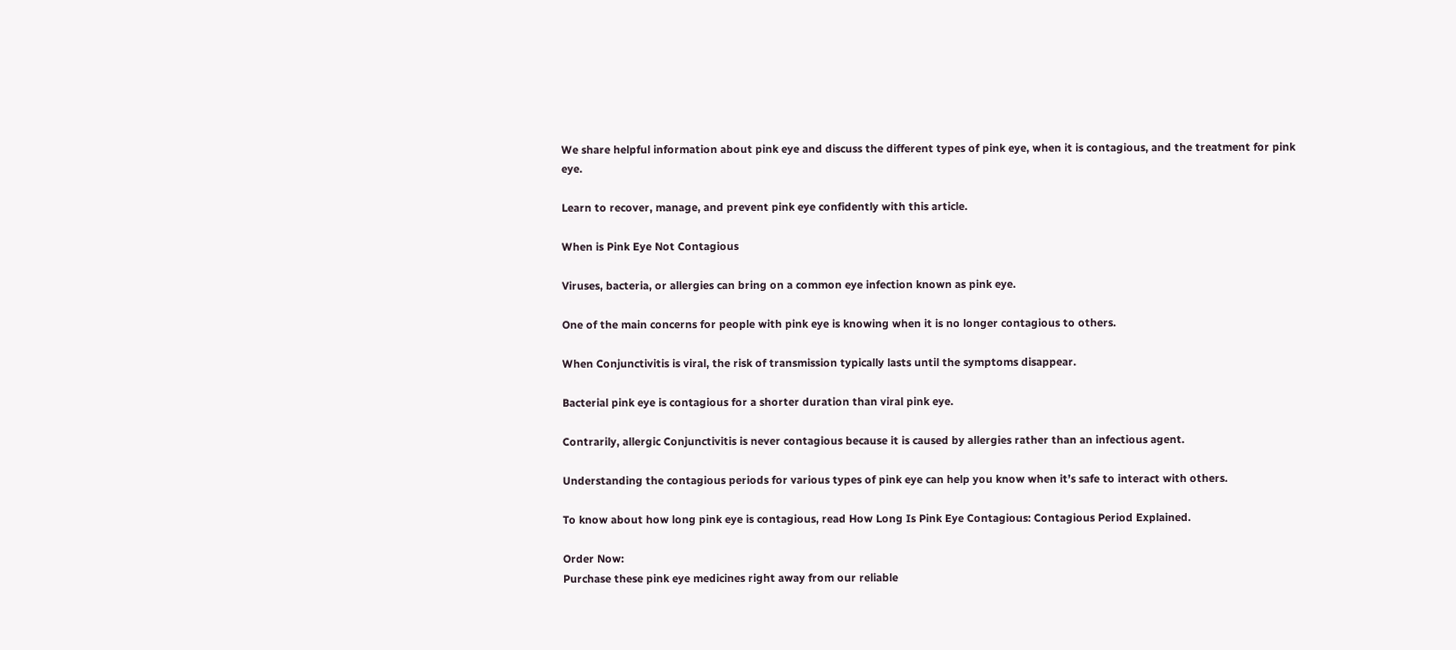We share helpful information about pink eye and discuss the different types of pink eye, when it is contagious, and the treatment for pink eye.

Learn to recover, manage, and prevent pink eye confidently with this article.

When is Pink Eye Not Contagious

Viruses, bacteria, or allergies can bring on a common eye infection known as pink eye.

One of the main concerns for people with pink eye is knowing when it is no longer contagious to others.

When Conjunctivitis is viral, the risk of transmission typically lasts until the symptoms disappear.

Bacterial pink eye is contagious for a shorter duration than viral pink eye.

Contrarily, allergic Conjunctivitis is never contagious because it is caused by allergies rather than an infectious agent.

Understanding the contagious periods for various types of pink eye can help you know when it’s safe to interact with others.

To know about how long pink eye is contagious, read How Long Is Pink Eye Contagious: Contagious Period Explained.

Order Now:
Purchase these pink eye medicines right away from our reliable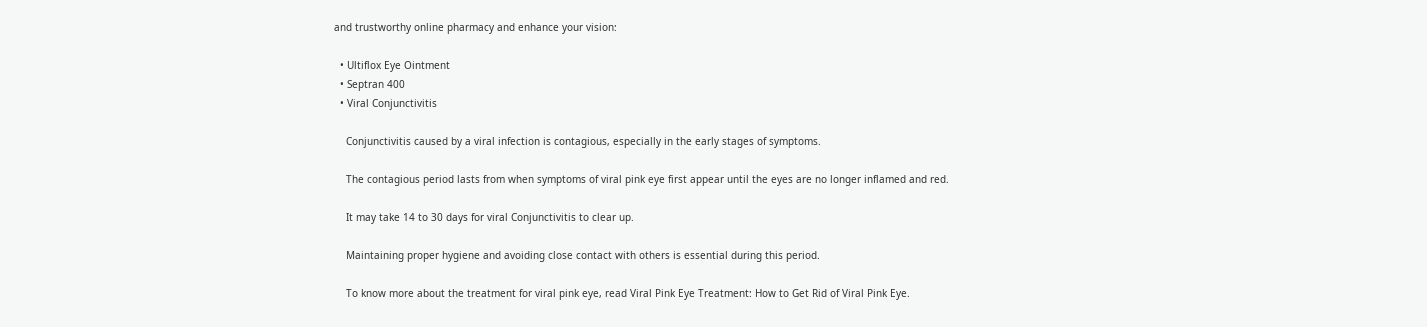and trustworthy online pharmacy and enhance your vision:

  • Ultiflox Eye Ointment
  • Septran 400
  • Viral Conjunctivitis

    Conjunctivitis caused by a viral infection is contagious, especially in the early stages of symptoms.

    The contagious period lasts from when symptoms of viral pink eye first appear until the eyes are no longer inflamed and red.

    It may take 14 to 30 days for viral Conjunctivitis to clear up.

    Maintaining proper hygiene and avoiding close contact with others is essential during this period.

    To know more about the treatment for viral pink eye, read Viral Pink Eye Treatment: How to Get Rid of Viral Pink Eye.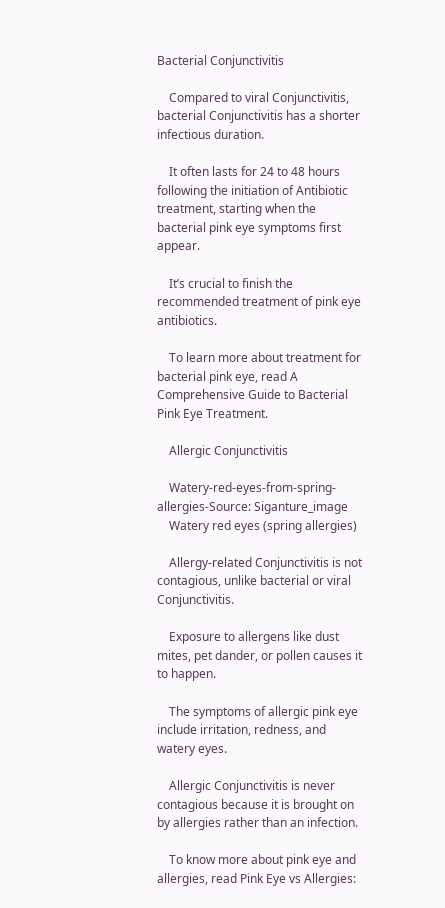Bacterial Conjunctivitis

    Compared to viral Conjunctivitis, bacterial Conjunctivitis has a shorter infectious duration.

    It often lasts for 24 to 48 hours following the initiation of Antibiotic treatment, starting when the bacterial pink eye symptoms first appear.

    It’s crucial to finish the recommended treatment of pink eye antibiotics.

    To learn more about treatment for bacterial pink eye, read A Comprehensive Guide to Bacterial Pink Eye Treatment.

    Allergic Conjunctivitis

    Watery-red-eyes-from-spring-allergies-Source: Siganture_image
    Watery red eyes (spring allergies)

    Allergy-related Conjunctivitis is not contagious, unlike bacterial or viral Conjunctivitis.

    Exposure to allergens like dust mites, pet dander, or pollen causes it to happen.

    The symptoms of allergic pink eye include irritation, redness, and watery eyes.

    Allergic Conjunctivitis is never contagious because it is brought on by allergies rather than an infection.

    To know more about pink eye and allergies, read Pink Eye vs Allergies: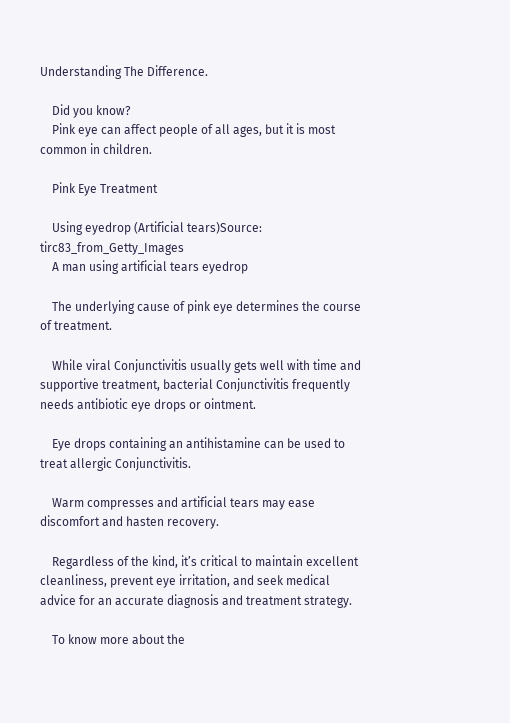Understanding The Difference.

    Did you know?
    Pink eye can affect people of all ages, but it is most common in children.

    Pink Eye Treatment

    Using eyedrop (Artificial tears)Source: tirc83_from_Getty_Images
    A man using artificial tears eyedrop

    The underlying cause of pink eye determines the course of treatment.

    While viral Conjunctivitis usually gets well with time and supportive treatment, bacterial Conjunctivitis frequently needs antibiotic eye drops or ointment.

    Eye drops containing an antihistamine can be used to treat allergic Conjunctivitis.

    Warm compresses and artificial tears may ease discomfort and hasten recovery.

    Regardless of the kind, it’s critical to maintain excellent cleanliness, prevent eye irritation, and seek medical advice for an accurate diagnosis and treatment strategy.

    To know more about the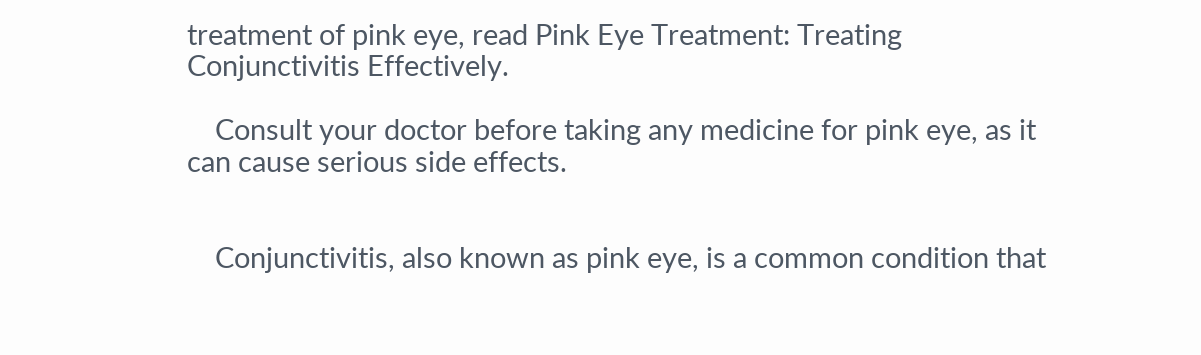treatment of pink eye, read Pink Eye Treatment: Treating Conjunctivitis Effectively.

    Consult your doctor before taking any medicine for pink eye, as it can cause serious side effects.


    Conjunctivitis, also known as pink eye, is a common condition that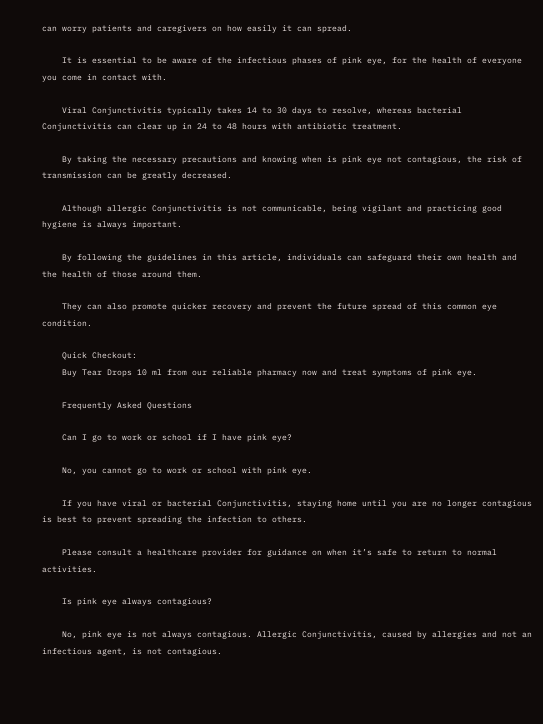can worry patients and caregivers on how easily it can spread.

    It is essential to be aware of the infectious phases of pink eye, for the health of everyone you come in contact with.

    Viral Conjunctivitis typically takes 14 to 30 days to resolve, whereas bacterial Conjunctivitis can clear up in 24 to 48 hours with antibiotic treatment.

    By taking the necessary precautions and knowing when is pink eye not contagious, the risk of transmission can be greatly decreased.

    Although allergic Conjunctivitis is not communicable, being vigilant and practicing good hygiene is always important.

    By following the guidelines in this article, individuals can safeguard their own health and the health of those around them.

    They can also promote quicker recovery and prevent the future spread of this common eye condition.

    Quick Checkout:
    Buy Tear Drops 10 ml from our reliable pharmacy now and treat symptoms of pink eye.

    Frequently Asked Questions

    Can I go to work or school if I have pink eye?

    No, you cannot go to work or school with pink eye.

    If you have viral or bacterial Conjunctivitis, staying home until you are no longer contagious is best to prevent spreading the infection to others.

    Please consult a healthcare provider for guidance on when it’s safe to return to normal activities.

    Is pink eye always contagious?

    No, pink eye is not always contagious. Allergic Conjunctivitis, caused by allergies and not an infectious agent, is not contagious.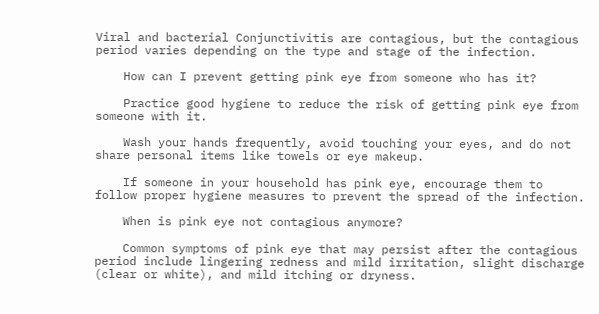Viral and bacterial Conjunctivitis are contagious, but the contagious period varies depending on the type and stage of the infection.

    How can I prevent getting pink eye from someone who has it?

    Practice good hygiene to reduce the risk of getting pink eye from someone with it.

    Wash your hands frequently, avoid touching your eyes, and do not share personal items like towels or eye makeup.

    If someone in your household has pink eye, encourage them to follow proper hygiene measures to prevent the spread of the infection.

    When is pink eye not contagious anymore?

    Common symptoms of pink eye that may persist after the contagious period include lingering redness and mild irritation, slight discharge (clear or white), and mild itching or dryness.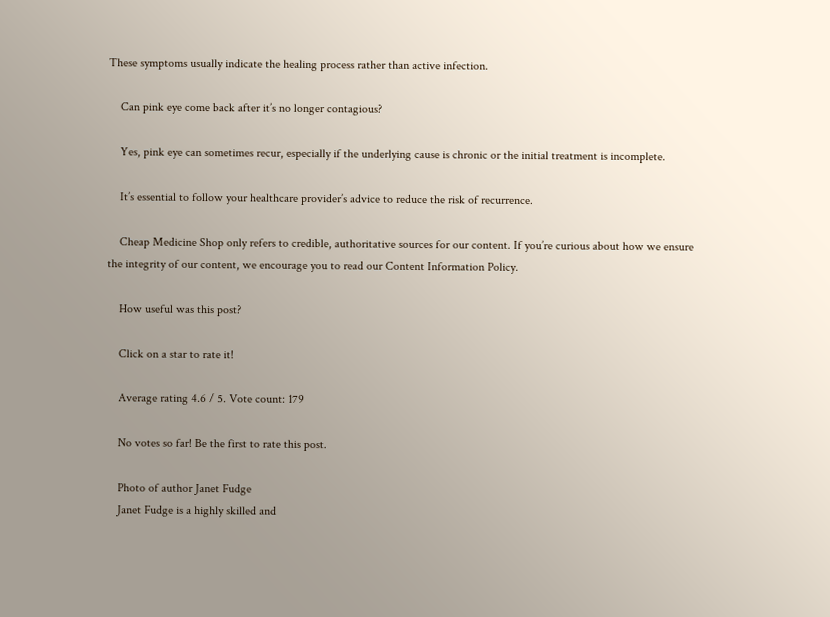These symptoms usually indicate the healing process rather than active infection.

    Can pink eye come back after it’s no longer contagious?

    Yes, pink eye can sometimes recur, especially if the underlying cause is chronic or the initial treatment is incomplete.

    It’s essential to follow your healthcare provider’s advice to reduce the risk of recurrence.

    Cheap Medicine Shop only refers to credible, authoritative sources for our content. If you’re curious about how we ensure the integrity of our content, we encourage you to read our Content Information Policy.

    How useful was this post?

    Click on a star to rate it!

    Average rating 4.6 / 5. Vote count: 179

    No votes so far! Be the first to rate this post.

    Photo of author Janet Fudge
    Janet Fudge is a highly skilled and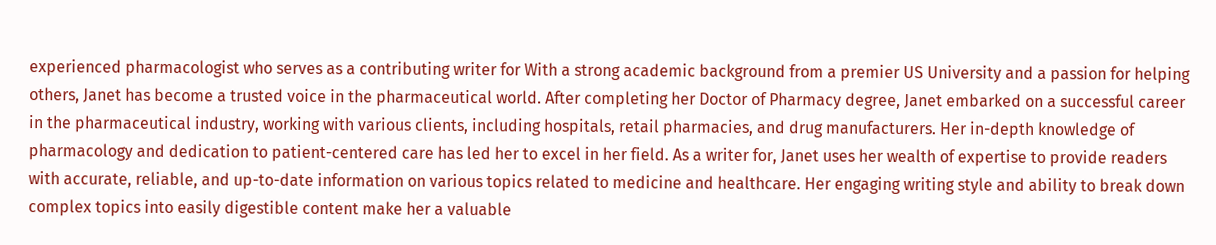experienced pharmacologist who serves as a contributing writer for With a strong academic background from a premier US University and a passion for helping others, Janet has become a trusted voice in the pharmaceutical world. After completing her Doctor of Pharmacy degree, Janet embarked on a successful career in the pharmaceutical industry, working with various clients, including hospitals, retail pharmacies, and drug manufacturers. Her in-depth knowledge of pharmacology and dedication to patient-centered care has led her to excel in her field. As a writer for, Janet uses her wealth of expertise to provide readers with accurate, reliable, and up-to-date information on various topics related to medicine and healthcare. Her engaging writing style and ability to break down complex topics into easily digestible content make her a valuable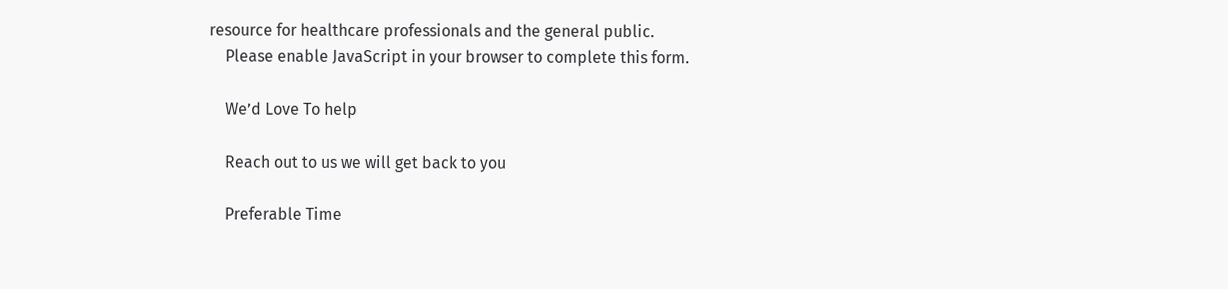resource for healthcare professionals and the general public.
    Please enable JavaScript in your browser to complete this form.

    We’d Love To help

    Reach out to us we will get back to you

    Preferable Time